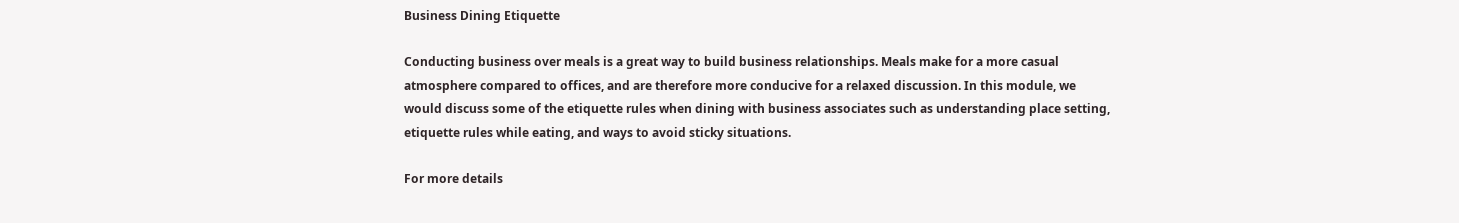Business Dining Etiquette

Conducting business over meals is a great way to build business relationships. Meals make for a more casual atmosphere compared to offices, and are therefore more conducive for a relaxed discussion. In this module, we would discuss some of the etiquette rules when dining with business associates such as understanding place setting, etiquette rules while eating, and ways to avoid sticky situations.

For more details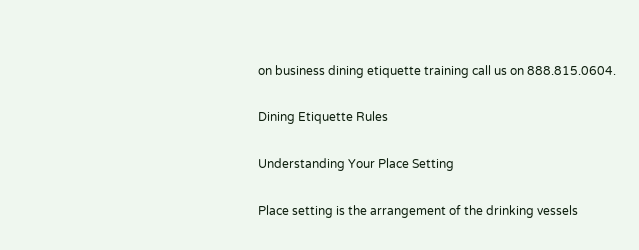on business dining etiquette training call us on 888.815.0604.

Dining Etiquette Rules

Understanding Your Place Setting

Place setting is the arrangement of the drinking vessels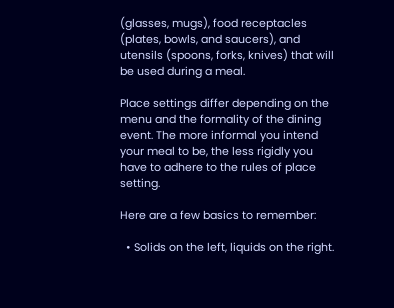(glasses, mugs), food receptacles (plates, bowls, and saucers), and utensils (spoons, forks, knives) that will be used during a meal.

Place settings differ depending on the menu and the formality of the dining event. The more informal you intend your meal to be, the less rigidly you have to adhere to the rules of place setting.

Here are a few basics to remember:

  • Solids on the left, liquids on the right.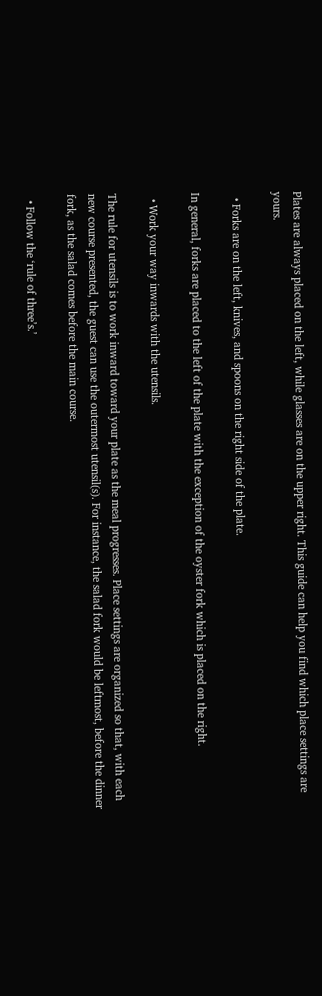Plates are always placed on the left, while glasses are on the upper right. This guide can help you find which place settings are yours.

  • Forks are on the left, knives, and spoons on the right side of the plate.

In general, forks are placed to the left of the plate with the exception of the oyster fork which is placed on the right.

  • Work your way inwards with the utensils.

The rule for utensils is to work inward toward your plate as the meal progresses. Place settings are organized so that, with each new course presented, the guest can use the outermost utensil(s). For instance, the salad fork would be leftmost, before the dinner fork, as the salad comes before the main course.

  • Follow the ‘rule of three’s.’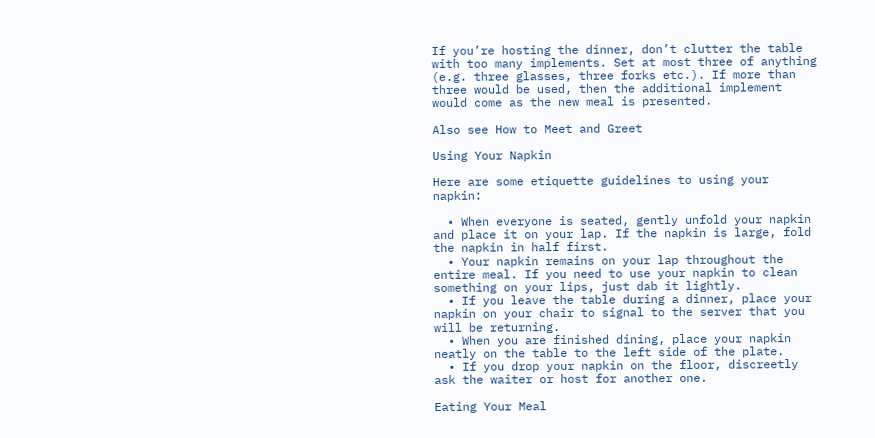If you’re hosting the dinner, don’t clutter the table with too many implements. Set at most three of anything (e.g. three glasses, three forks etc.). If more than three would be used, then the additional implement would come as the new meal is presented.

Also see How to Meet and Greet

Using Your Napkin

Here are some etiquette guidelines to using your napkin:

  • When everyone is seated, gently unfold your napkin and place it on your lap. If the napkin is large, fold the napkin in half first.
  • Your napkin remains on your lap throughout the entire meal. If you need to use your napkin to clean something on your lips, just dab it lightly.
  • If you leave the table during a dinner, place your napkin on your chair to signal to the server that you will be returning.
  • When you are finished dining, place your napkin neatly on the table to the left side of the plate.
  • If you drop your napkin on the floor, discreetly ask the waiter or host for another one.

Eating Your Meal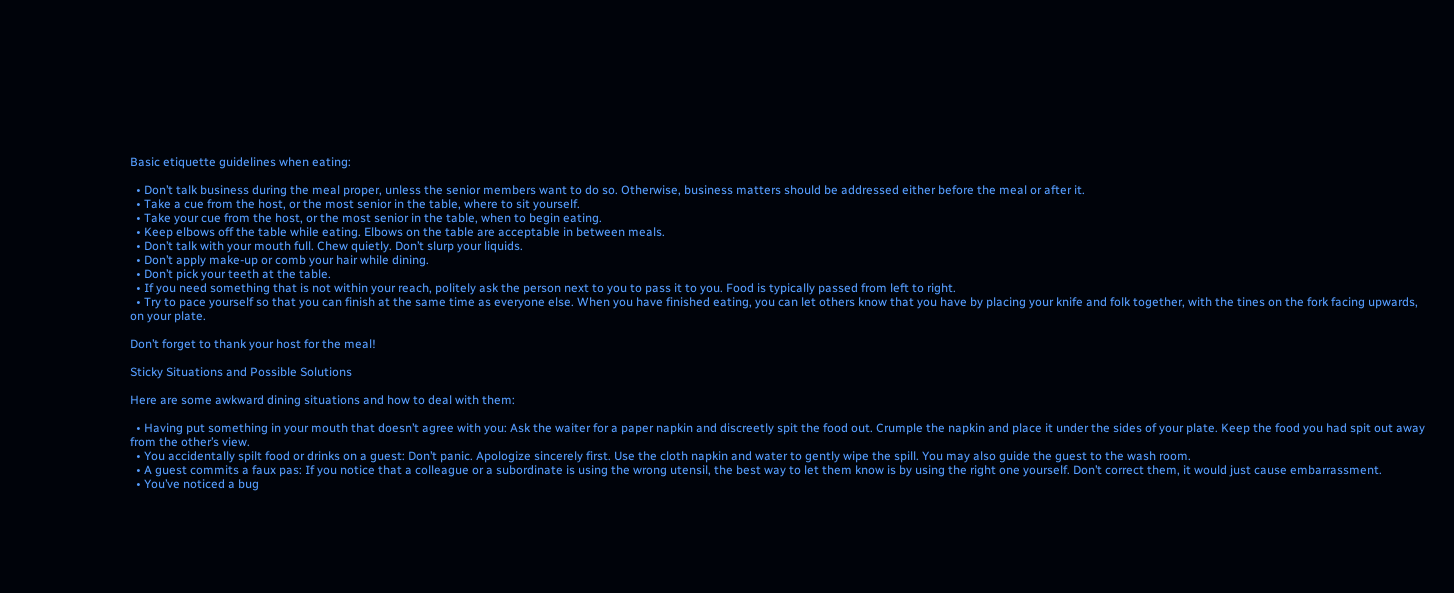Basic etiquette guidelines when eating:

  • Don’t talk business during the meal proper, unless the senior members want to do so. Otherwise, business matters should be addressed either before the meal or after it.
  • Take a cue from the host, or the most senior in the table, where to sit yourself.
  • Take your cue from the host, or the most senior in the table, when to begin eating.
  • Keep elbows off the table while eating. Elbows on the table are acceptable in between meals.
  • Don’t talk with your mouth full. Chew quietly. Don’t slurp your liquids.
  • Don’t apply make-up or comb your hair while dining.
  • Don’t pick your teeth at the table.
  • If you need something that is not within your reach, politely ask the person next to you to pass it to you. Food is typically passed from left to right.
  • Try to pace yourself so that you can finish at the same time as everyone else. When you have finished eating, you can let others know that you have by placing your knife and folk together, with the tines on the fork facing upwards, on your plate.

Don’t forget to thank your host for the meal!

Sticky Situations and Possible Solutions

Here are some awkward dining situations and how to deal with them:

  • Having put something in your mouth that doesn’t agree with you: Ask the waiter for a paper napkin and discreetly spit the food out. Crumple the napkin and place it under the sides of your plate. Keep the food you had spit out away from the other’s view.
  • You accidentally spilt food or drinks on a guest: Don’t panic. Apologize sincerely first. Use the cloth napkin and water to gently wipe the spill. You may also guide the guest to the wash room.
  • A guest commits a faux pas: If you notice that a colleague or a subordinate is using the wrong utensil, the best way to let them know is by using the right one yourself. Don’t correct them, it would just cause embarrassment.
  • You’ve noticed a bug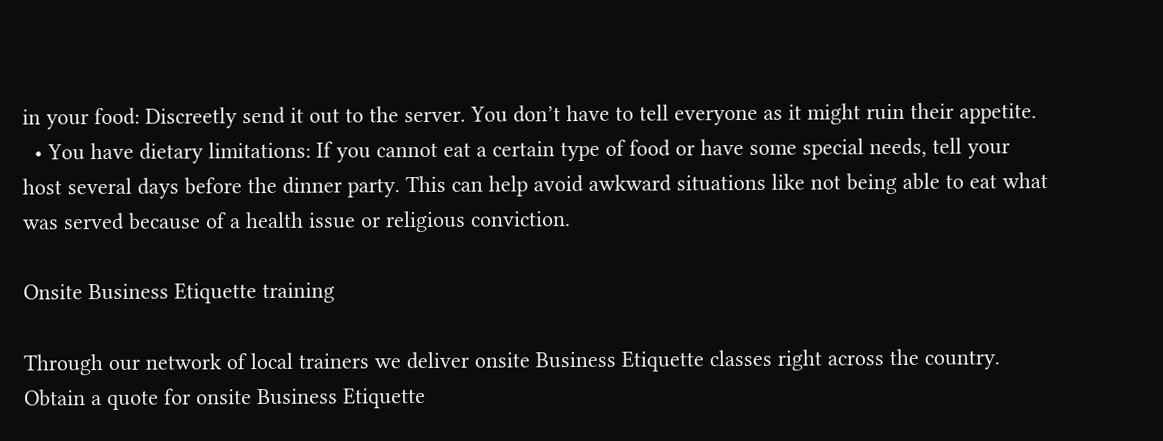in your food: Discreetly send it out to the server. You don’t have to tell everyone as it might ruin their appetite.
  • You have dietary limitations: If you cannot eat a certain type of food or have some special needs, tell your host several days before the dinner party. This can help avoid awkward situations like not being able to eat what was served because of a health issue or religious conviction.

Onsite Business Etiquette training

Through our network of local trainers we deliver onsite Business Etiquette classes right across the country. Obtain a quote for onsite Business Etiquette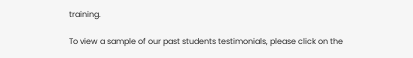training.

To view a sample of our past students testimonials, please click on the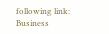following link: Business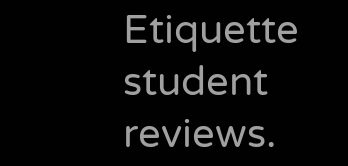Etiquette student reviews.